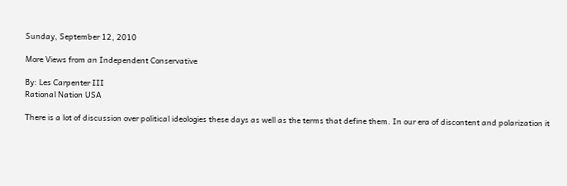Sunday, September 12, 2010

More Views from an Independent Conservative

By: Les Carpenter III
Rational Nation USA

There is a lot of discussion over political ideologies these days as well as the terms that define them. In our era of discontent and polarization it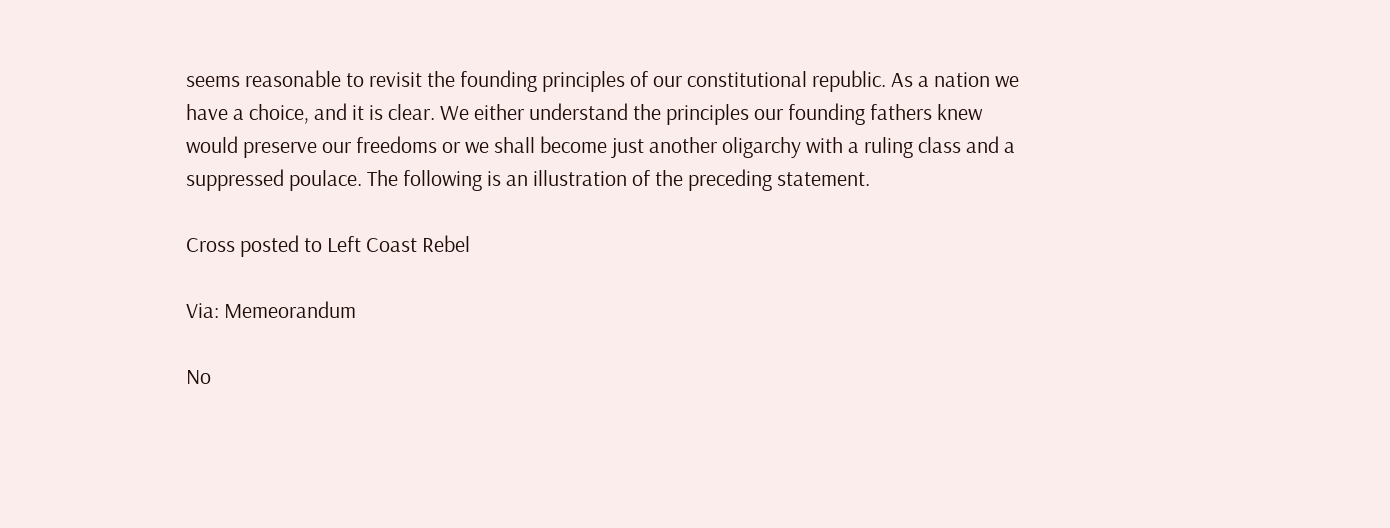seems reasonable to revisit the founding principles of our constitutional republic. As a nation we have a choice, and it is clear. We either understand the principles our founding fathers knew would preserve our freedoms or we shall become just another oligarchy with a ruling class and a suppressed poulace. The following is an illustration of the preceding statement.

Cross posted to Left Coast Rebel

Via: Memeorandum

No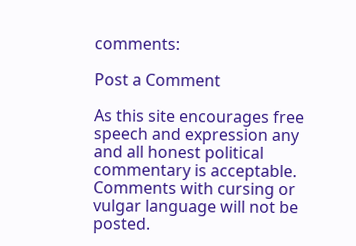comments:

Post a Comment

As this site encourages free speech and expression any and all honest political commentary is acceptable. Comments with cursing or vulgar language will not be posted.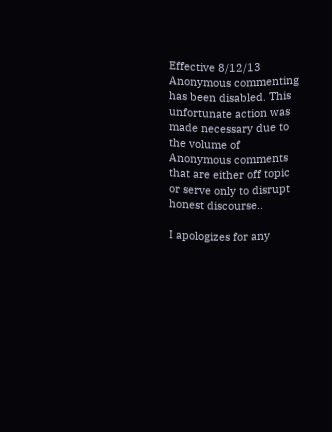Effective 8/12/13 Anonymous commenting has been disabled. This unfortunate action was made necessary due to the volume of Anonymous comments that are either off topic or serve only to disrupt honest discourse..

I apologizes for any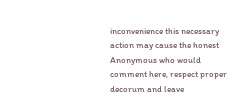inconvenience this necessary action may cause the honest Anonymous who would comment here, respect proper decorum and leave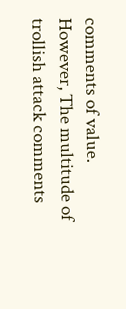comments of value. However, The multitude of trollish attack comments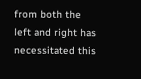from both the left and right has necessitated this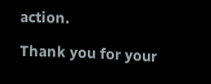action.

Thank you for your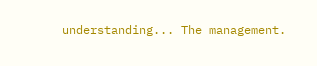understanding... The management.